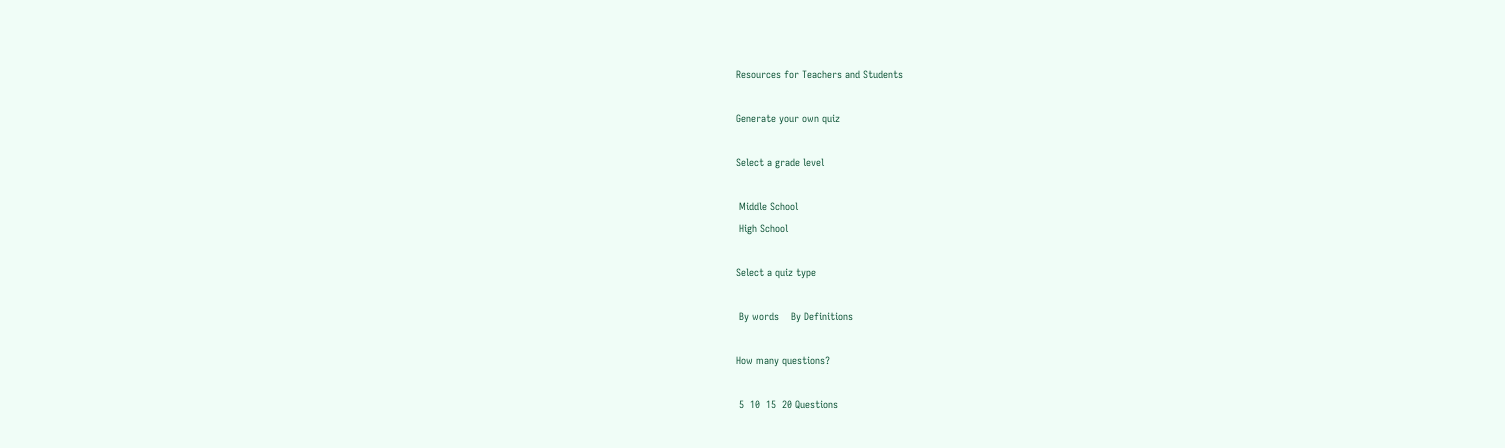Resources for Teachers and Students

Generate your own quiz

Select a grade level

 Middle School
 High School

Select a quiz type

 By words    By Definitions

How many questions?

 5  10  15  20 Questions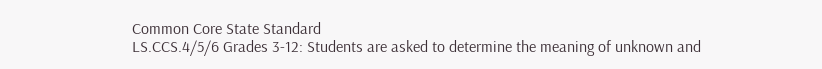Common Core State Standard
LS.CCS.4/5/6 Grades 3-12: Students are asked to determine the meaning of unknown and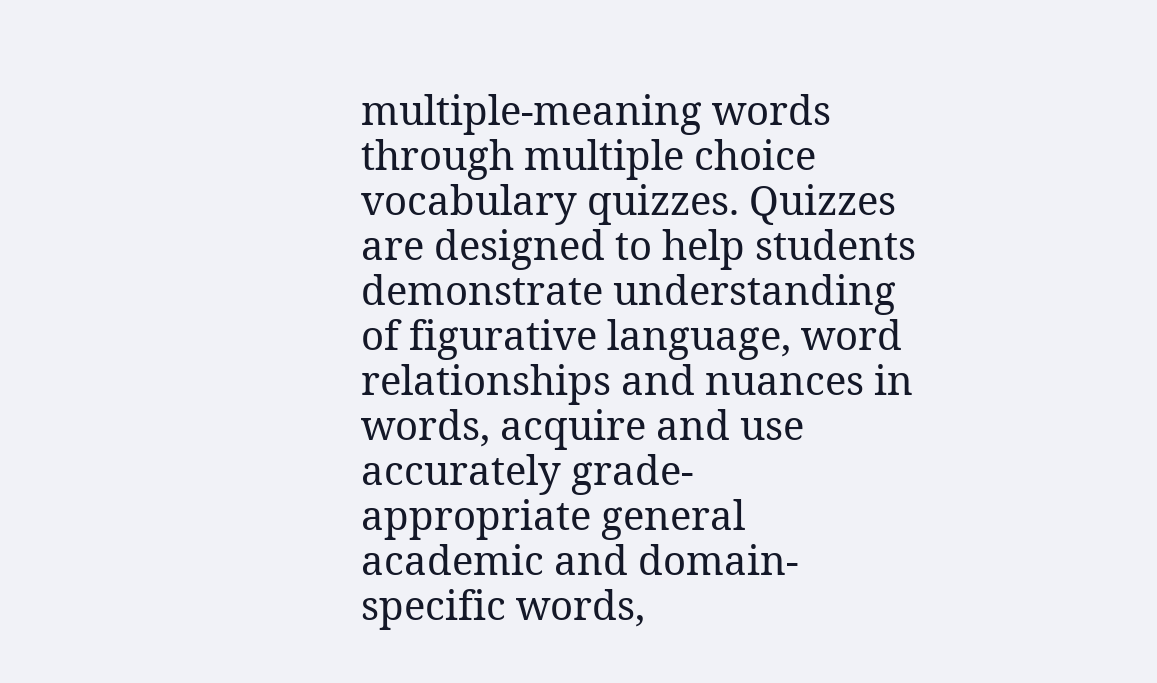multiple-meaning words through multiple choice vocabulary quizzes. Quizzes are designed to help students demonstrate understanding of figurative language, word relationships and nuances in words, acquire and use accurately grade-appropriate general academic and domain-specific words,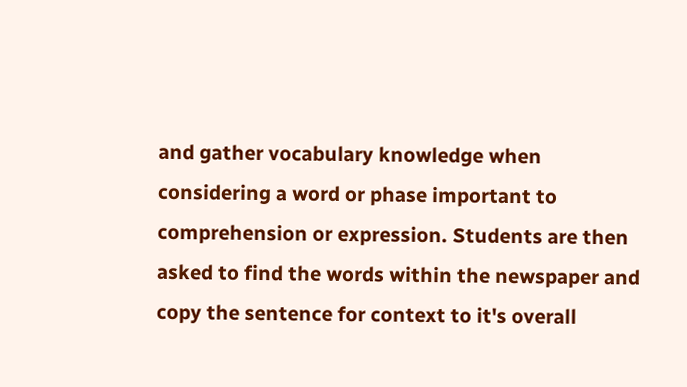and gather vocabulary knowledge when considering a word or phase important to comprehension or expression. Students are then asked to find the words within the newspaper and copy the sentence for context to it's overall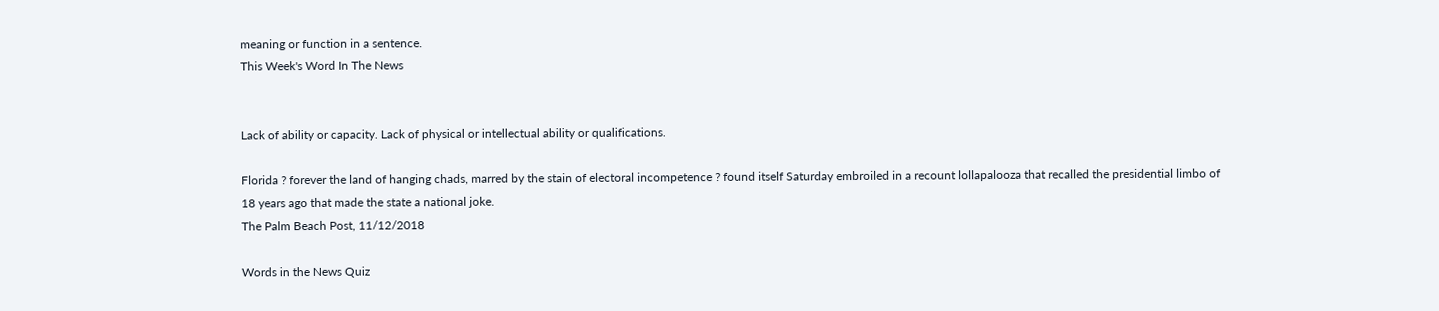meaning or function in a sentence.
This Week's Word In The News


Lack of ability or capacity. Lack of physical or intellectual ability or qualifications.

Florida ? forever the land of hanging chads, marred by the stain of electoral incompetence ? found itself Saturday embroiled in a recount lollapalooza that recalled the presidential limbo of 18 years ago that made the state a national joke.
The Palm Beach Post, 11/12/2018

Words in the News Quiz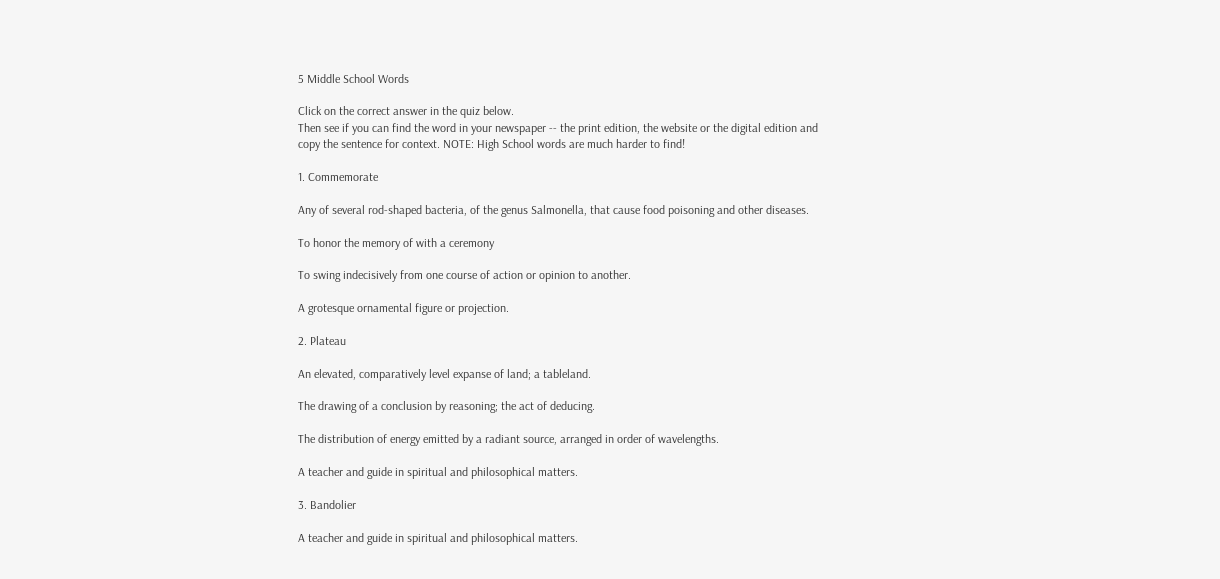5 Middle School Words

Click on the correct answer in the quiz below.
Then see if you can find the word in your newspaper -- the print edition, the website or the digital edition and copy the sentence for context. NOTE: High School words are much harder to find!

1. Commemorate

Any of several rod-shaped bacteria, of the genus Salmonella, that cause food poisoning and other diseases.

To honor the memory of with a ceremony

To swing indecisively from one course of action or opinion to another.

A grotesque ornamental figure or projection.

2. Plateau

An elevated, comparatively level expanse of land; a tableland.

The drawing of a conclusion by reasoning; the act of deducing.

The distribution of energy emitted by a radiant source, arranged in order of wavelengths.

A teacher and guide in spiritual and philosophical matters.

3. Bandolier

A teacher and guide in spiritual and philosophical matters.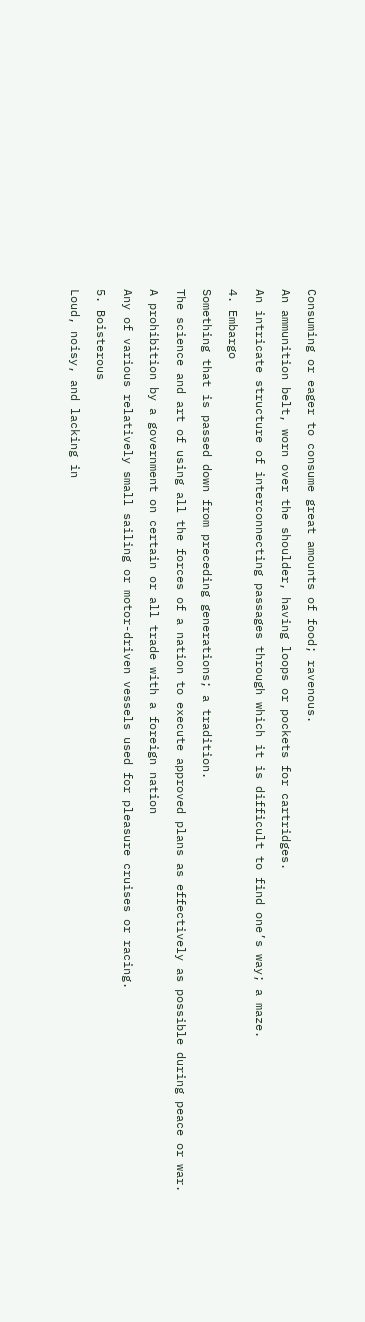Consuming or eager to consume great amounts of food; ravenous.

An ammunition belt, worn over the shoulder, having loops or pockets for cartridges.

An intricate structure of interconnecting passages through which it is difficult to find one’s way; a maze.

4. Embargo

Something that is passed down from preceding generations; a tradition.

The science and art of using all the forces of a nation to execute approved plans as effectively as possible during peace or war.

A prohibition by a government on certain or all trade with a foreign nation

Any of various relatively small sailing or motor-driven vessels used for pleasure cruises or racing.

5. Boisterous

Loud, noisy, and lacking in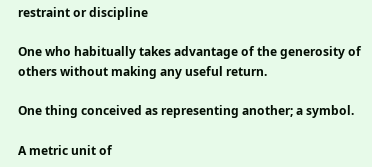restraint or discipline

One who habitually takes advantage of the generosity of others without making any useful return.

One thing conceived as representing another; a symbol.

A metric unit of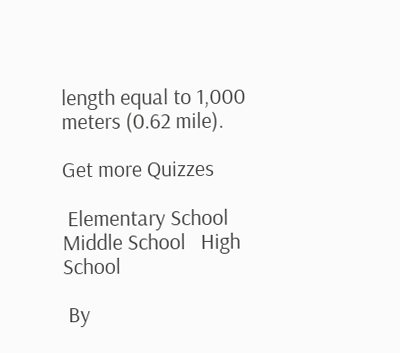length equal to 1,000 meters (0.62 mile).

Get more Quizzes

 Elementary School    Middle School   High School

 By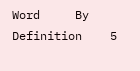Word     By Definition    5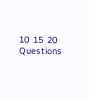10  15  20 Questions